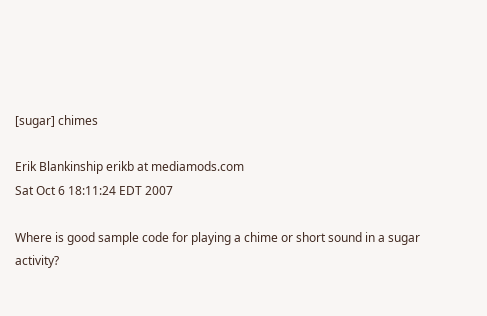[sugar] chimes

Erik Blankinship erikb at mediamods.com
Sat Oct 6 18:11:24 EDT 2007

Where is good sample code for playing a chime or short sound in a sugar
activity?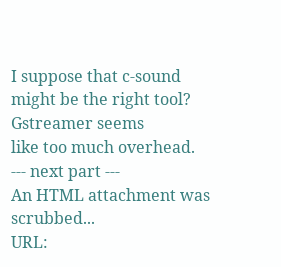I suppose that c-sound might be the right tool?  Gstreamer seems
like too much overhead.
--- next part ---
An HTML attachment was scrubbed...
URL: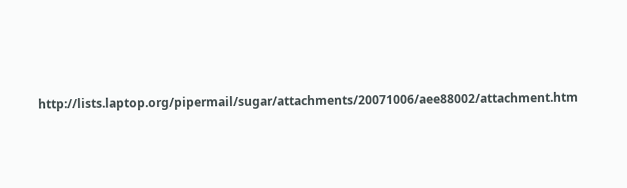http://lists.laptop.org/pipermail/sugar/attachments/20071006/aee88002/attachment.htm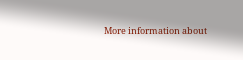More information about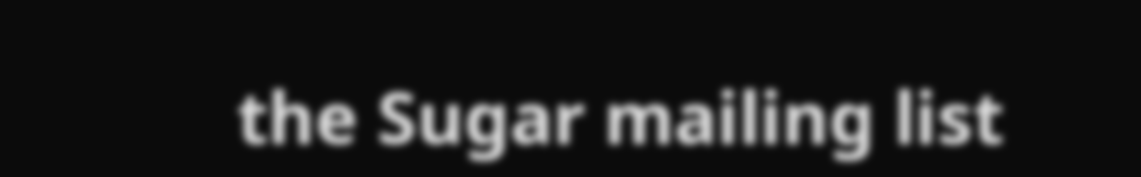the Sugar mailing list